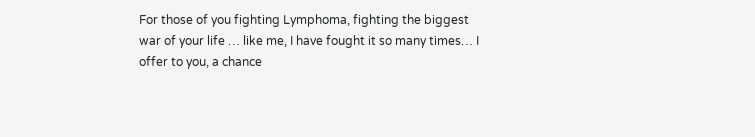For those of you fighting Lymphoma, fighting the biggest war of your life … like me, I have fought it so many times… I offer to you, a chance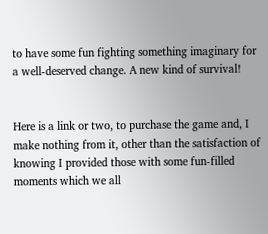to have some fun fighting something imaginary for a well-deserved change. A new kind of survival!


Here is a link or two, to purchase the game and, I make nothing from it, other than the satisfaction of knowing I provided those with some fun-filled moments which we all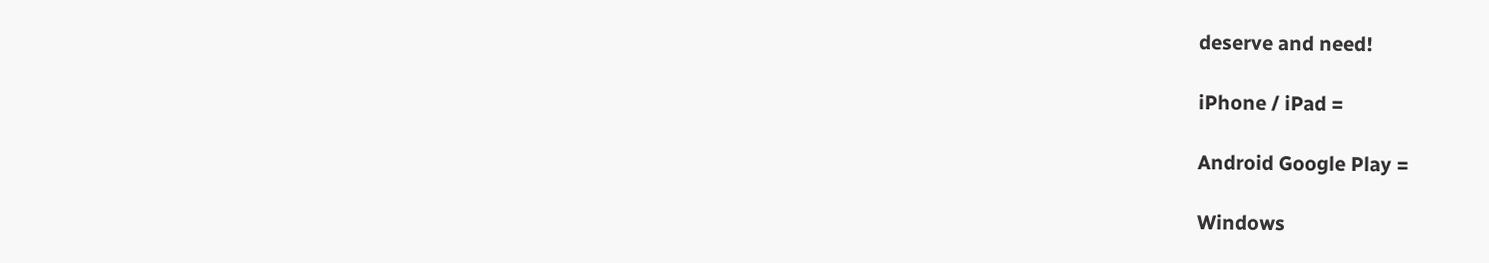deserve and need!

iPhone / iPad =

Android Google Play =

Windows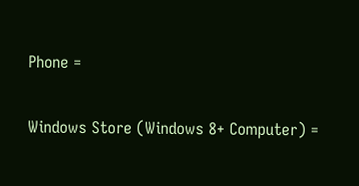Phone =

Windows Store (Windows 8+ Computer) =